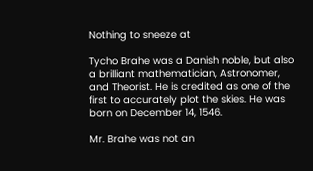Nothing to sneeze at

Tycho Brahe was a Danish noble, but also a brilliant mathematician, Astronomer, and Theorist. He is credited as one of the first to accurately plot the skies. He was born on December 14, 1546.

Mr. Brahe was not an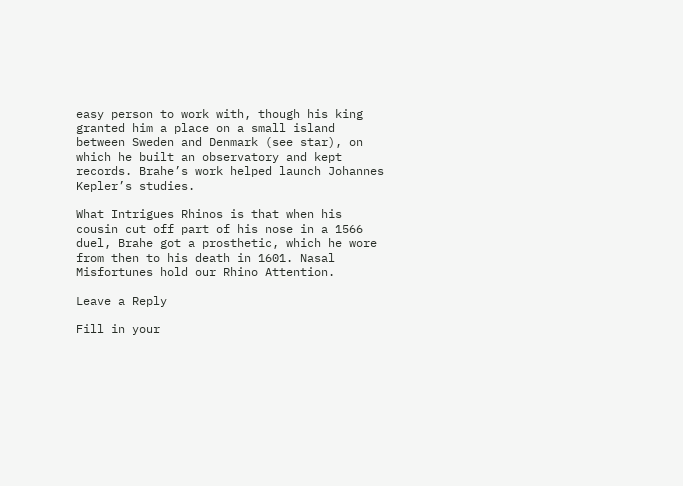easy person to work with, though his king granted him a place on a small island between Sweden and Denmark (see star), on which he built an observatory and kept records. Brahe’s work helped launch Johannes Kepler’s studies.

What Intrigues Rhinos is that when his cousin cut off part of his nose in a 1566 duel, Brahe got a prosthetic, which he wore from then to his death in 1601. Nasal Misfortunes hold our Rhino Attention.

Leave a Reply

Fill in your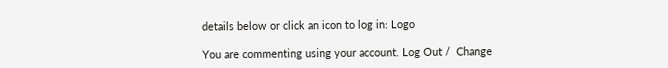details below or click an icon to log in: Logo

You are commenting using your account. Log Out /  Change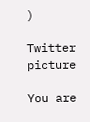)

Twitter picture

You are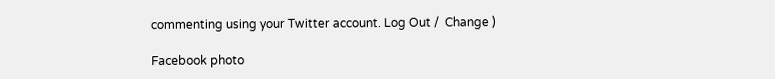commenting using your Twitter account. Log Out /  Change )

Facebook photo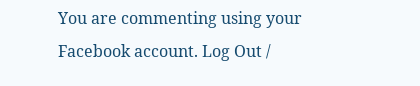You are commenting using your Facebook account. Log Out /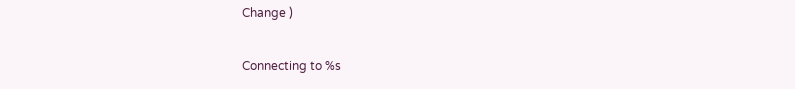Change )

Connecting to %s